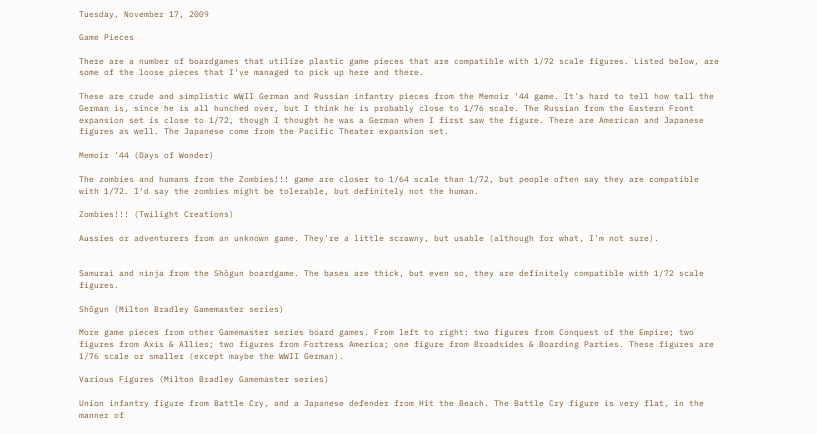Tuesday, November 17, 2009

Game Pieces

There are a number of boardgames that utilize plastic game pieces that are compatible with 1/72 scale figures. Listed below, are some of the loose pieces that I've managed to pick up here and there.

These are crude and simplistic WWII German and Russian infantry pieces from the Memoir '44 game. It's hard to tell how tall the German is, since he is all hunched over, but I think he is probably close to 1/76 scale. The Russian from the Eastern Front expansion set is close to 1/72, though I thought he was a German when I first saw the figure. There are American and Japanese figures as well. The Japanese come from the Pacific Theater expansion set.

Memoir '44 (Days of Wonder)

The zombies and humans from the Zombies!!! game are closer to 1/64 scale than 1/72, but people often say they are compatible with 1/72. I'd say the zombies might be tolerable, but definitely not the human.

Zombies!!! (Twilight Creations)

Aussies or adventurers from an unknown game. They're a little scrawny, but usable (although for what, I'm not sure).


Samurai and ninja from the Shōgun boardgame. The bases are thick, but even so, they are definitely compatible with 1/72 scale figures.

Shōgun (Milton Bradley Gamemaster series)

More game pieces from other Gamemaster series board games. From left to right: two figures from Conquest of the Empire; two figures from Axis & Allies; two figures from Fortress America; one figure from Broadsides & Boarding Parties. These figures are 1/76 scale or smaller (except maybe the WWII German).

Various Figures (Milton Bradley Gamemaster series)

Union infantry figure from Battle Cry, and a Japanese defender from Hit the Beach. The Battle Cry figure is very flat, in the manner of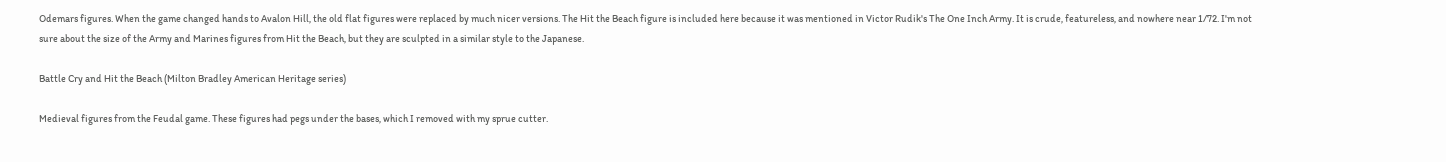Odemars figures. When the game changed hands to Avalon Hill, the old flat figures were replaced by much nicer versions. The Hit the Beach figure is included here because it was mentioned in Victor Rudik's The One Inch Army. It is crude, featureless, and nowhere near 1/72. I'm not sure about the size of the Army and Marines figures from Hit the Beach, but they are sculpted in a similar style to the Japanese.

Battle Cry and Hit the Beach (Milton Bradley American Heritage series)

Medieval figures from the Feudal game. These figures had pegs under the bases, which I removed with my sprue cutter.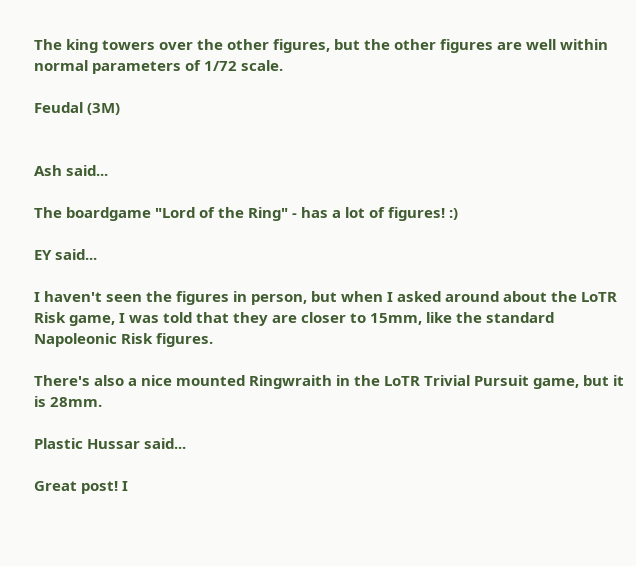The king towers over the other figures, but the other figures are well within normal parameters of 1/72 scale.

Feudal (3M)


Ash said...

The boardgame "Lord of the Ring" - has a lot of figures! :)

EY said...

I haven't seen the figures in person, but when I asked around about the LoTR Risk game, I was told that they are closer to 15mm, like the standard Napoleonic Risk figures.

There's also a nice mounted Ringwraith in the LoTR Trivial Pursuit game, but it is 28mm.

Plastic Hussar said...

Great post! I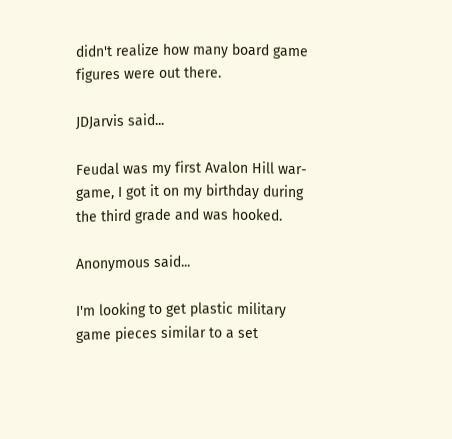didn't realize how many board game figures were out there.

JDJarvis said...

Feudal was my first Avalon Hill war-game, I got it on my birthday during the third grade and was hooked.

Anonymous said...

I'm looking to get plastic military game pieces similar to a set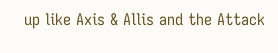up like Axis & Allis and the Attack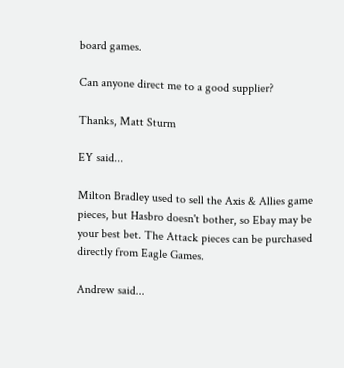board games.

Can anyone direct me to a good supplier?

Thanks, Matt Sturm

EY said...

Milton Bradley used to sell the Axis & Allies game pieces, but Hasbro doesn't bother, so Ebay may be your best bet. The Attack pieces can be purchased directly from Eagle Games.

Andrew said...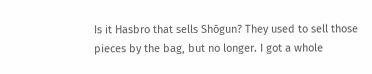Is it Hasbro that sells Shōgun? They used to sell those pieces by the bag, but no longer. I got a whole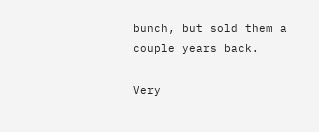bunch, but sold them a couple years back.

Very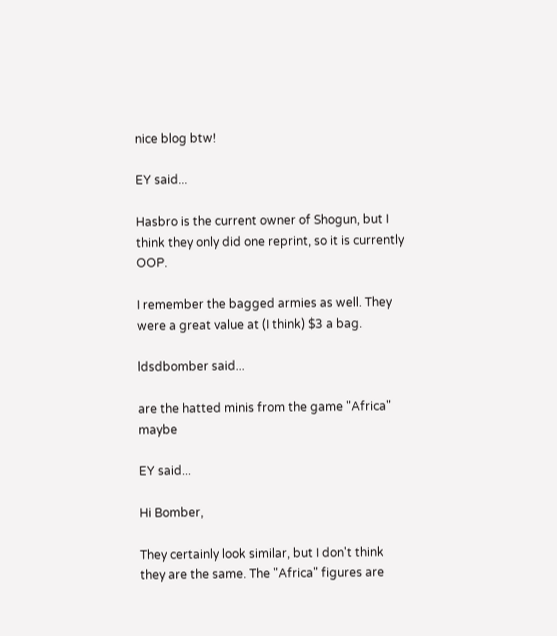nice blog btw!

EY said...

Hasbro is the current owner of Shogun, but I think they only did one reprint, so it is currently OOP.

I remember the bagged armies as well. They were a great value at (I think) $3 a bag.

ldsdbomber said...

are the hatted minis from the game "Africa" maybe

EY said...

Hi Bomber,

They certainly look similar, but I don't think they are the same. The "Africa" figures are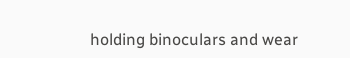holding binoculars and wear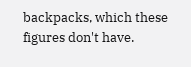backpacks, which these figures don't have.